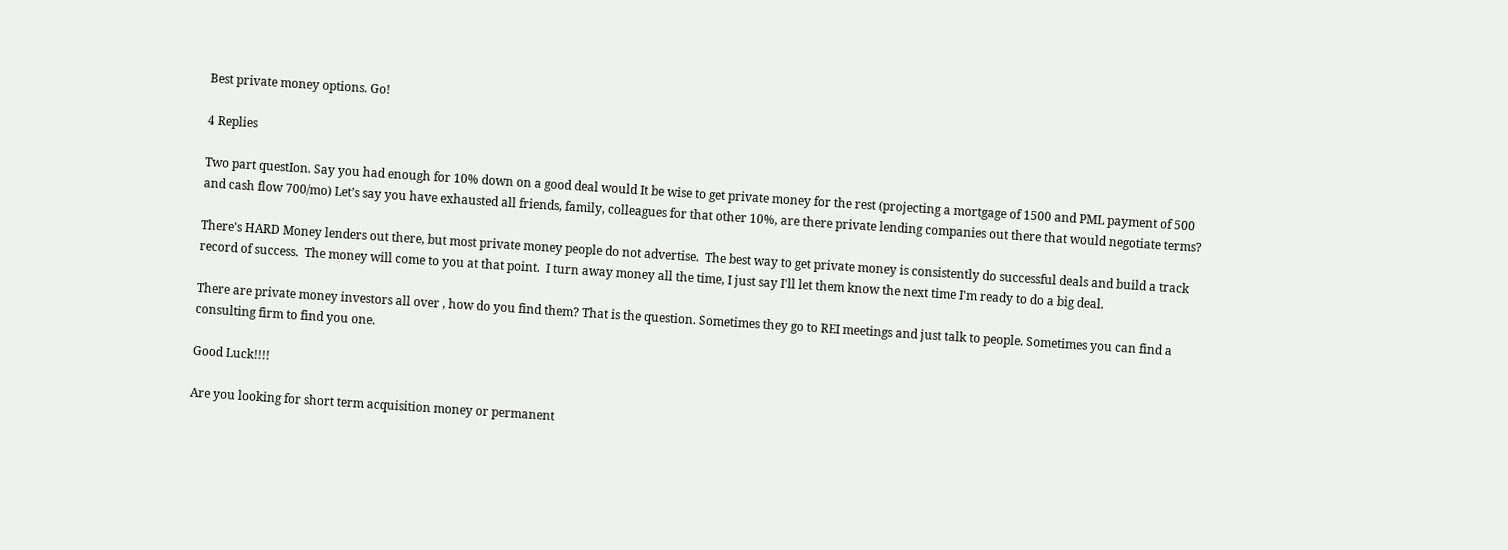Best private money options. Go!

4 Replies

Two part questIon. Say you had enough for 10% down on a good deal would It be wise to get private money for the rest (projecting a mortgage of 1500 and PML payment of 500 and cash flow 700/mo) Let’s say you have exhausted all friends, family, colleagues for that other 10%, are there private lending companies out there that would negotiate terms?

There's HARD Money lenders out there, but most private money people do not advertise.  The best way to get private money is consistently do successful deals and build a track record of success.  The money will come to you at that point.  I turn away money all the time, I just say I'll let them know the next time I'm ready to do a big deal.

There are private money investors all over , how do you find them? That is the question. Sometimes they go to REI meetings and just talk to people. Sometimes you can find a consulting firm to find you one.

Good Luck!!!!

Are you looking for short term acquisition money or permanent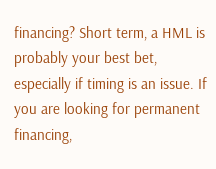financing? Short term, a HML is probably your best bet, especially if timing is an issue. If you are looking for permanent financing,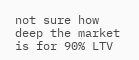not sure how deep the market is for 90% LTV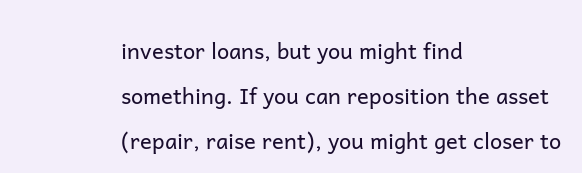investor loans, but you might find something. If you can reposition the asset (repair, raise rent), you might get closer to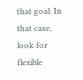that goal. In that case, look for flexible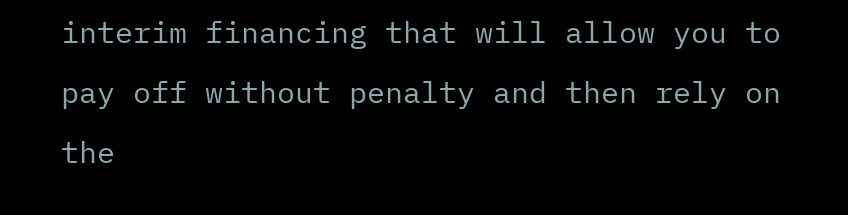interim financing that will allow you to pay off without penalty and then rely on the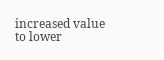increased value to lower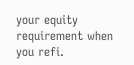your equity requirement when you refi.